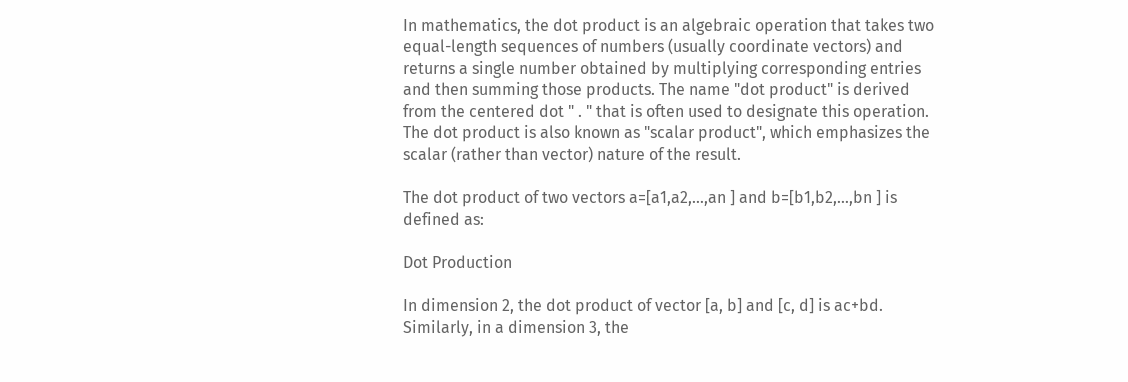In mathematics, the dot product is an algebraic operation that takes two equal-length sequences of numbers (usually coordinate vectors) and returns a single number obtained by multiplying corresponding entries and then summing those products. The name "dot product" is derived from the centered dot " . " that is often used to designate this operation. The dot product is also known as "scalar product", which emphasizes the scalar (rather than vector) nature of the result.

The dot product of two vectors a=[a1,a2,…,an ] and b=[b1,b2,…,bn ] is defined as:

Dot Production

In dimension 2, the dot product of vector [a, b] and [c, d] is ac+bd. Similarly, in a dimension 3, the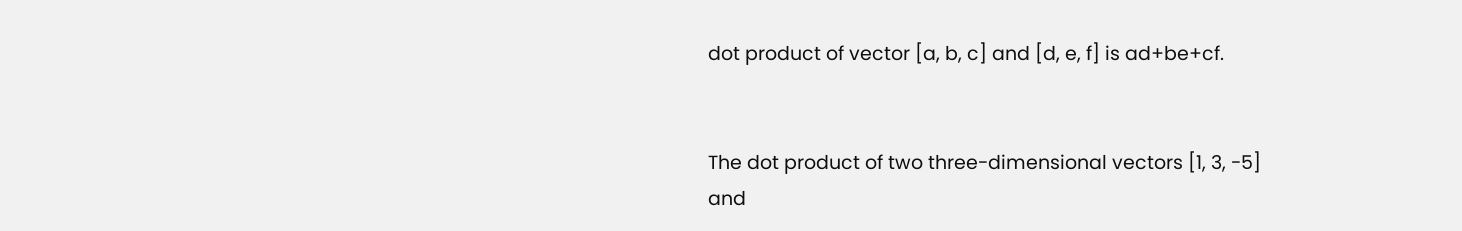dot product of vector [a, b, c] and [d, e, f] is ad+be+cf.


The dot product of two three-dimensional vectors [1, 3, -5] and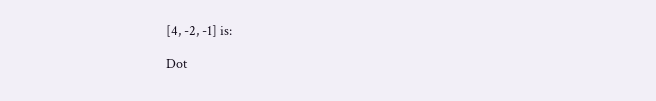[4, -2, -1] is:

Dot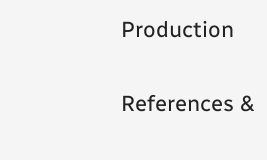Production

References &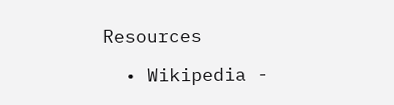Resources

  • Wikipedia -